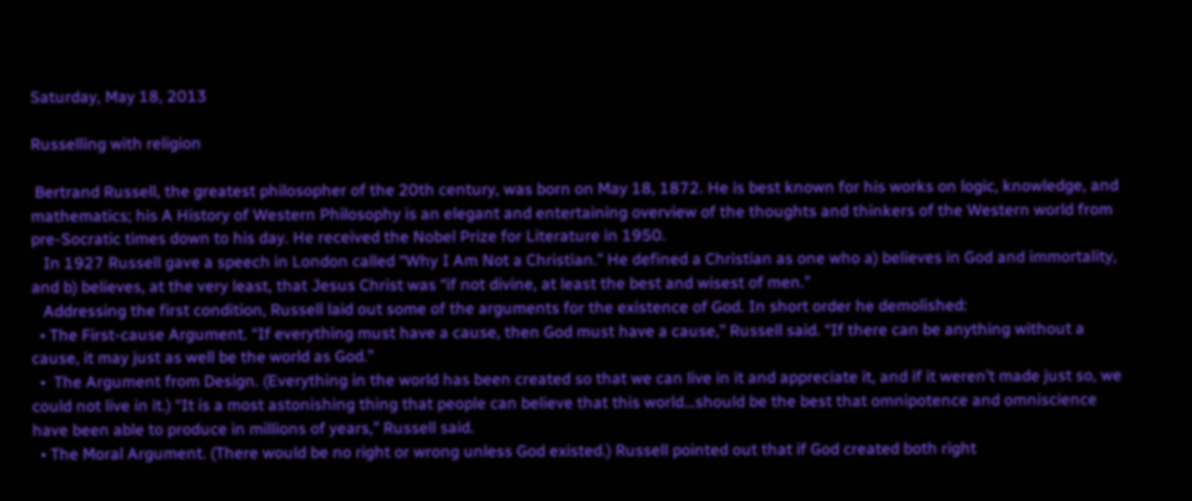Saturday, May 18, 2013

Russelling with religion

 Bertrand Russell, the greatest philosopher of the 20th century, was born on May 18, 1872. He is best known for his works on logic, knowledge, and mathematics; his A History of Western Philosophy is an elegant and entertaining overview of the thoughts and thinkers of the Western world from pre-Socratic times down to his day. He received the Nobel Prize for Literature in 1950.
   In 1927 Russell gave a speech in London called “Why I Am Not a Christian.” He defined a Christian as one who a) believes in God and immortality, and b) believes, at the very least, that Jesus Christ was “if not divine, at least the best and wisest of men.”
   Addressing the first condition, Russell laid out some of the arguments for the existence of God. In short order he demolished:
  • The First-cause Argument. “If everything must have a cause, then God must have a cause,” Russell said. “If there can be anything without a cause, it may just as well be the world as God.”
  •  The Argument from Design. (Everything in the world has been created so that we can live in it and appreciate it, and if it weren’t made just so, we could not live in it.) “It is a most astonishing thing that people can believe that this world…should be the best that omnipotence and omniscience have been able to produce in millions of years,” Russell said.
  • The Moral Argument. (There would be no right or wrong unless God existed.) Russell pointed out that if God created both right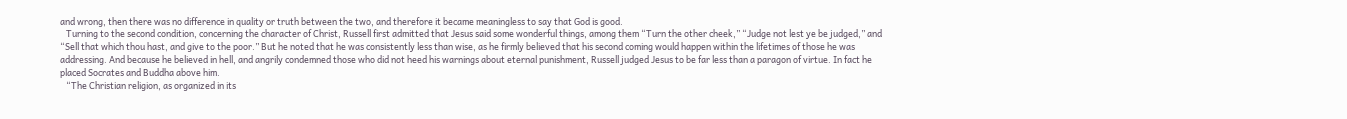and wrong, then there was no difference in quality or truth between the two, and therefore it became meaningless to say that God is good.
   Turning to the second condition, concerning the character of Christ, Russell first admitted that Jesus said some wonderful things, among them “Turn the other cheek,” “Judge not lest ye be judged,” and “Sell that which thou hast, and give to the poor.” But he noted that he was consistently less than wise, as he firmly believed that his second coming would happen within the lifetimes of those he was addressing. And because he believed in hell, and angrily condemned those who did not heed his warnings about eternal punishment, Russell judged Jesus to be far less than a paragon of virtue. In fact he placed Socrates and Buddha above him.
   “The Christian religion, as organized in its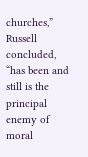churches,” Russell concluded, “has been and still is the principal enemy of moral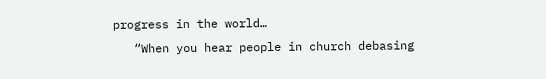progress in the world…
   “When you hear people in church debasing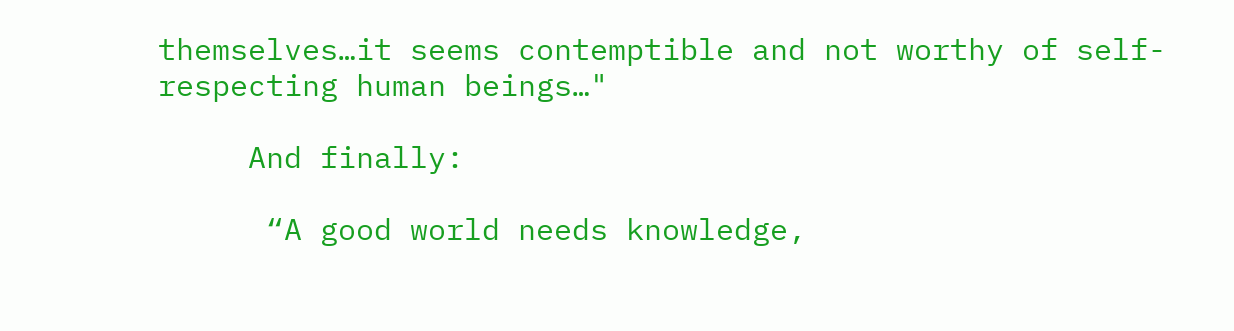themselves…it seems contemptible and not worthy of self-respecting human beings…"

     And finally:

      “A good world needs knowledge,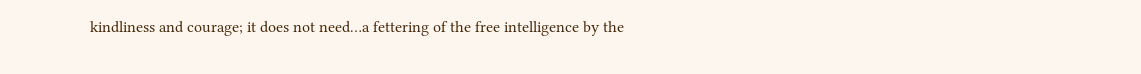kindliness and courage; it does not need…a fettering of the free intelligence by the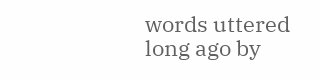words uttered long ago by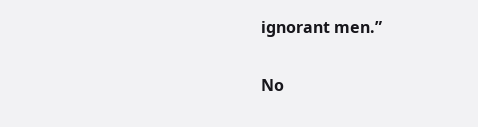ignorant men.”

No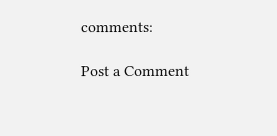comments:

Post a Comment